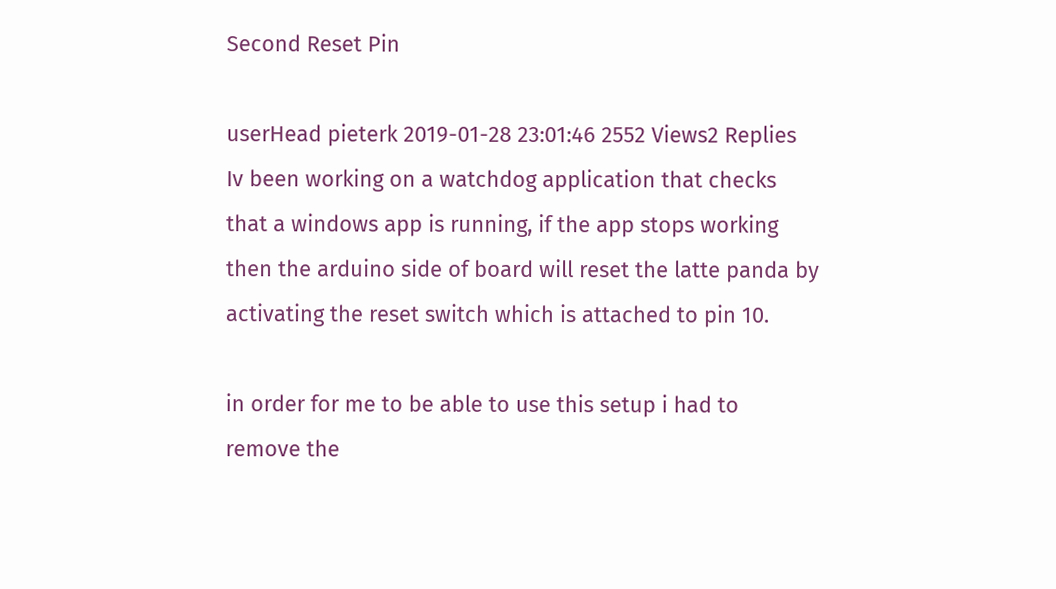Second Reset Pin

userHead pieterk 2019-01-28 23:01:46 2552 Views2 Replies
Iv been working on a watchdog application that checks that a windows app is running, if the app stops working then the arduino side of board will reset the latte panda by activating the reset switch which is attached to pin 10.

in order for me to be able to use this setup i had to remove the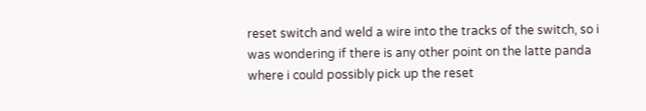reset switch and weld a wire into the tracks of the switch, so i was wondering if there is any other point on the latte panda where i could possibly pick up the reset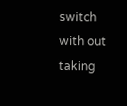switch with out taking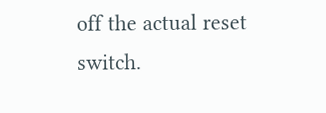off the actual reset switch.